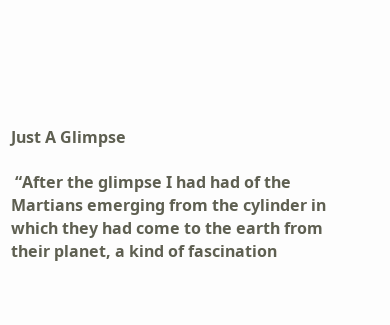Just A Glimpse

 “After the glimpse I had had of the Martians emerging from the cylinder in which they had come to the earth from their planet, a kind of fascination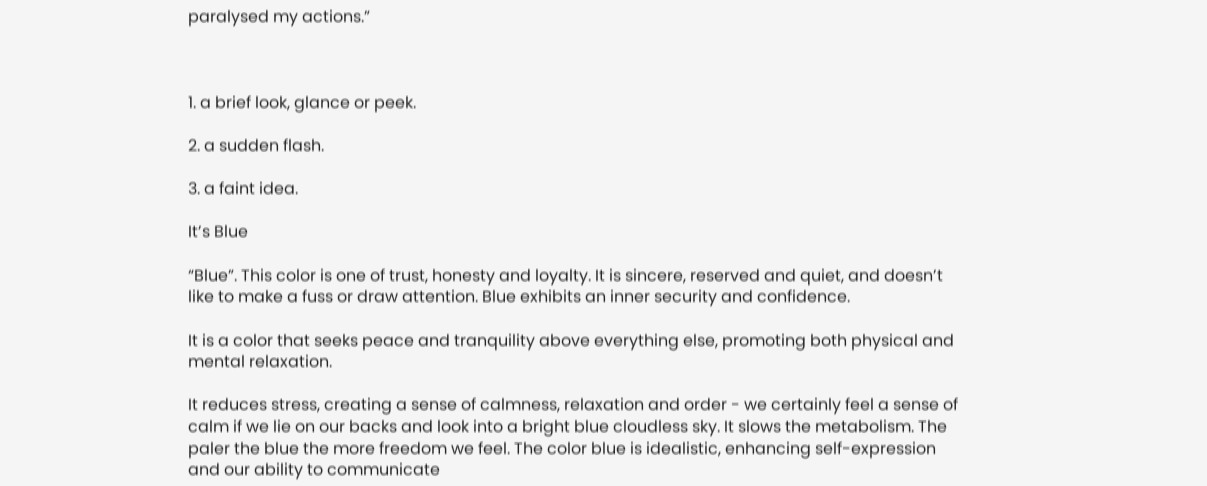paralysed my actions.”



1. a brief look, glance or peek.

2. a sudden flash.

3. a faint idea.

It’s Blue

“Blue”. This color is one of trust, honesty and loyalty. It is sincere, reserved and quiet, and doesn’t like to make a fuss or draw attention. Blue exhibits an inner security and confidence.

It is a color that seeks peace and tranquility above everything else, promoting both physical and mental relaxation.

It reduces stress, creating a sense of calmness, relaxation and order - we certainly feel a sense of calm if we lie on our backs and look into a bright blue cloudless sky. It slows the metabolism. The paler the blue the more freedom we feel. The color blue is idealistic, enhancing self-expression and our ability to communicate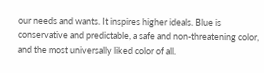our needs and wants. It inspires higher ideals. Blue is conservative and predictable, a safe and non-threatening color, and the most universally liked color of all.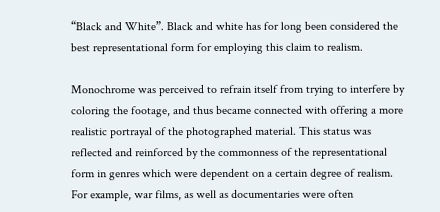“Black and White”. Black and white has for long been considered the best representational form for employing this claim to realism.

Monochrome was perceived to refrain itself from trying to interfere by coloring the footage, and thus became connected with offering a more realistic portrayal of the photographed material. This status was reflected and reinforced by the commonness of the representational form in genres which were dependent on a certain degree of realism. For example, war films, as well as documentaries were often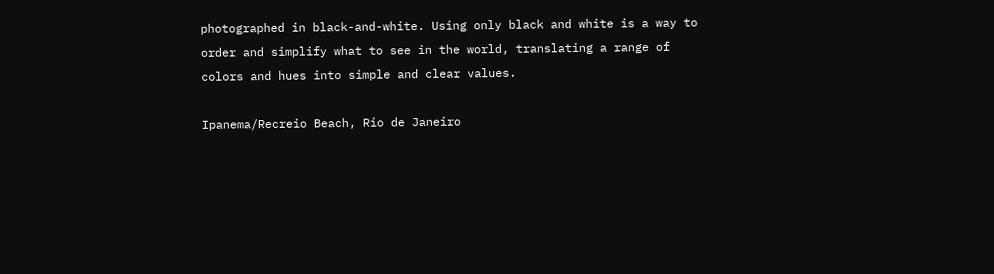photographed in black-and-white. Using only black and white is a way to order and simplify what to see in the world, translating a range of colors and hues into simple and clear values.

Ipanema/Recreio Beach, Rio de Janeiro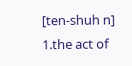[ten-shuh n]
1.the act of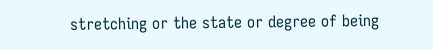stretching or the state or degree of being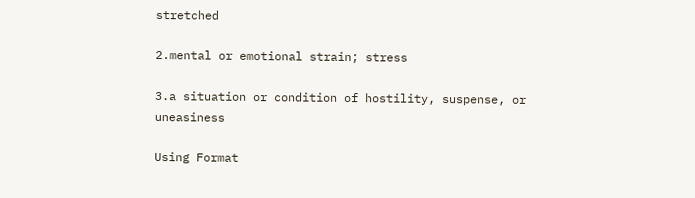stretched

2.mental or emotional strain; stress

3.a situation or condition of hostility, suspense, or uneasiness

Using Format